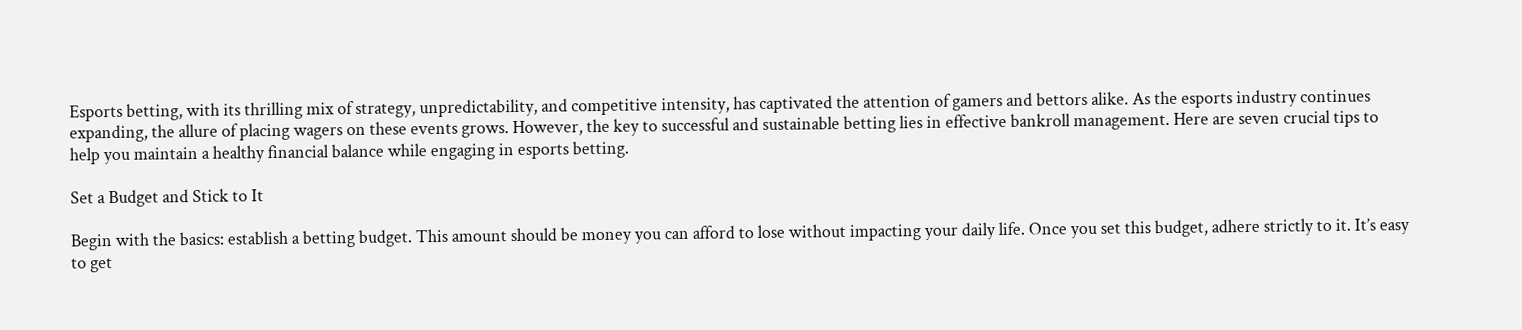Esports betting, with its thrilling mix of strategy, unpredictability, and competitive intensity, has captivated the attention of gamers and bettors alike. As the esports industry continues expanding, the allure of placing wagers on these events grows. However, the key to successful and sustainable betting lies in effective bankroll management. Here are seven crucial tips to help you maintain a healthy financial balance while engaging in esports betting.

Set a Budget and Stick to It

Begin with the basics: establish a betting budget. This amount should be money you can afford to lose without impacting your daily life. Once you set this budget, adhere strictly to it. It’s easy to get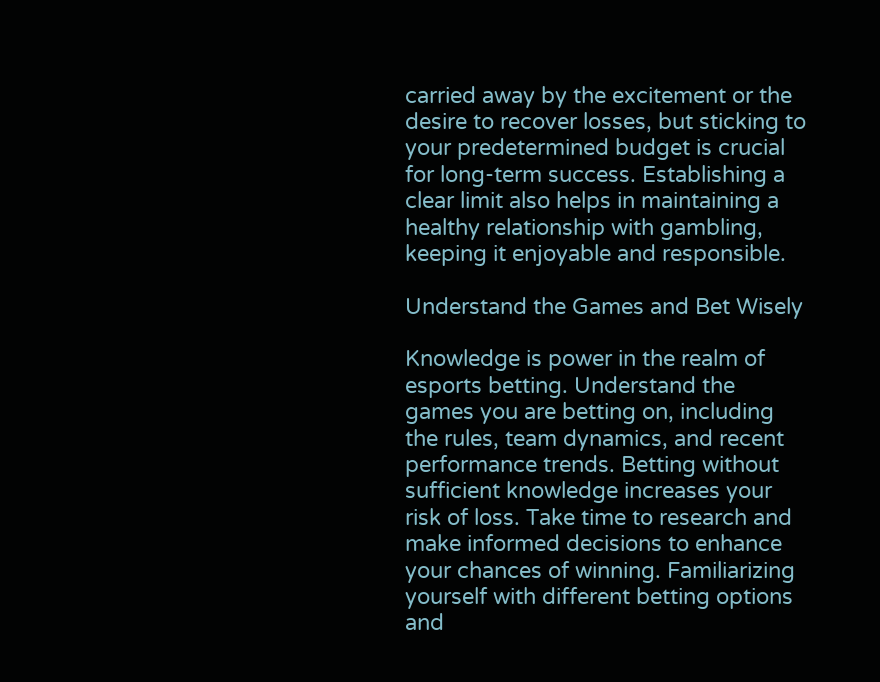carried away by the excitement or the desire to recover losses, but sticking to your predetermined budget is crucial for long-term success. Establishing a clear limit also helps in maintaining a healthy relationship with gambling, keeping it enjoyable and responsible.

Understand the Games and Bet Wisely

Knowledge is power in the realm of esports betting. Understand the games you are betting on, including the rules, team dynamics, and recent performance trends. Betting without sufficient knowledge increases your risk of loss. Take time to research and make informed decisions to enhance your chances of winning. Familiarizing yourself with different betting options and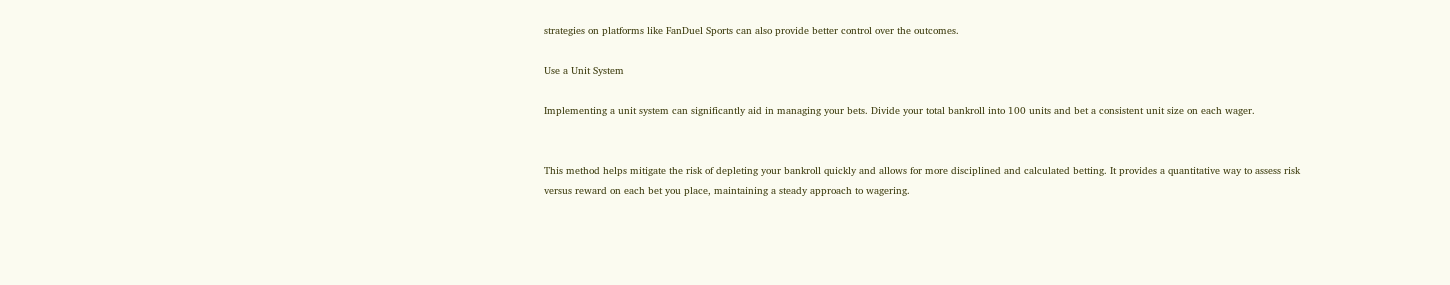strategies on platforms like FanDuel Sports can also provide better control over the outcomes.

Use a Unit System

Implementing a unit system can significantly aid in managing your bets. Divide your total bankroll into 100 units and bet a consistent unit size on each wager.


This method helps mitigate the risk of depleting your bankroll quickly and allows for more disciplined and calculated betting. It provides a quantitative way to assess risk versus reward on each bet you place, maintaining a steady approach to wagering.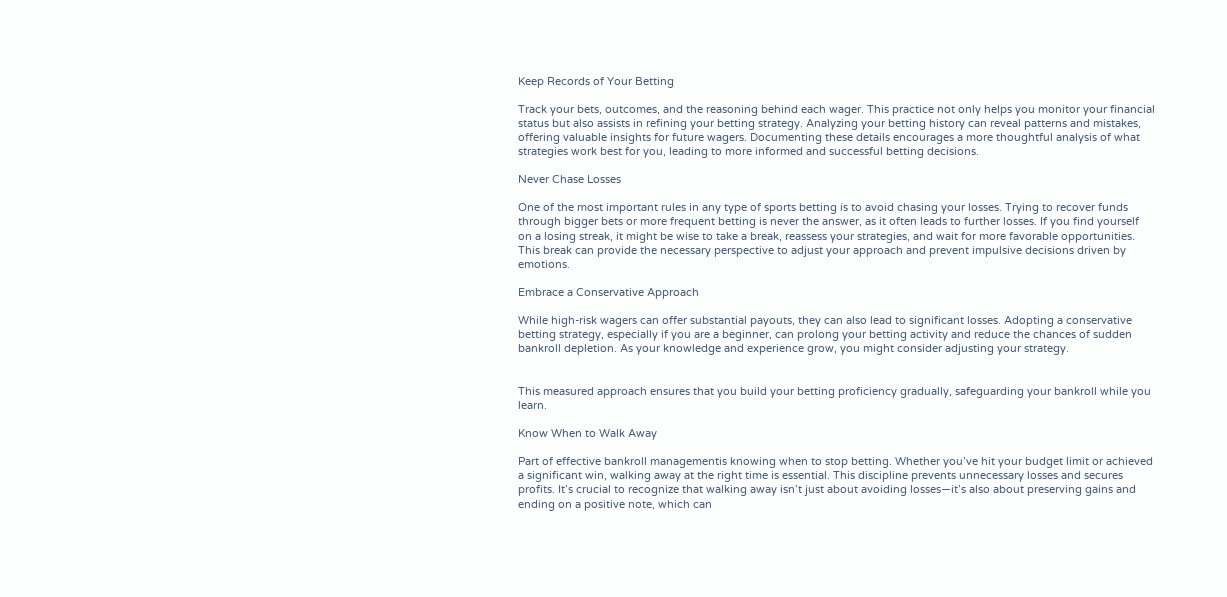Keep Records of Your Betting

Track your bets, outcomes, and the reasoning behind each wager. This practice not only helps you monitor your financial status but also assists in refining your betting strategy. Analyzing your betting history can reveal patterns and mistakes, offering valuable insights for future wagers. Documenting these details encourages a more thoughtful analysis of what strategies work best for you, leading to more informed and successful betting decisions.

Never Chase Losses

One of the most important rules in any type of sports betting is to avoid chasing your losses. Trying to recover funds through bigger bets or more frequent betting is never the answer, as it often leads to further losses. If you find yourself on a losing streak, it might be wise to take a break, reassess your strategies, and wait for more favorable opportunities. This break can provide the necessary perspective to adjust your approach and prevent impulsive decisions driven by emotions.

Embrace a Conservative Approach

While high-risk wagers can offer substantial payouts, they can also lead to significant losses. Adopting a conservative betting strategy, especially if you are a beginner, can prolong your betting activity and reduce the chances of sudden bankroll depletion. As your knowledge and experience grow, you might consider adjusting your strategy.


This measured approach ensures that you build your betting proficiency gradually, safeguarding your bankroll while you learn.

Know When to Walk Away

Part of effective bankroll managementis knowing when to stop betting. Whether you’ve hit your budget limit or achieved a significant win, walking away at the right time is essential. This discipline prevents unnecessary losses and secures profits. It’s crucial to recognize that walking away isn’t just about avoiding losses—it’s also about preserving gains and ending on a positive note, which can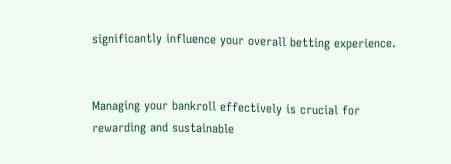significantly influence your overall betting experience.


Managing your bankroll effectively is crucial for rewarding and sustainable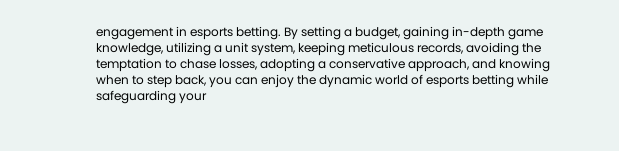engagement in esports betting. By setting a budget, gaining in-depth game knowledge, utilizing a unit system, keeping meticulous records, avoiding the temptation to chase losses, adopting a conservative approach, and knowing when to step back, you can enjoy the dynamic world of esports betting while safeguarding your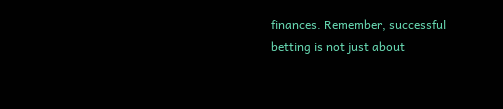finances. Remember, successful betting is not just about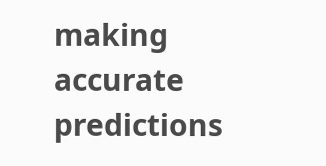making accurate predictions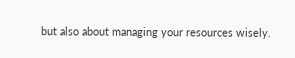but also about managing your resources wisely.